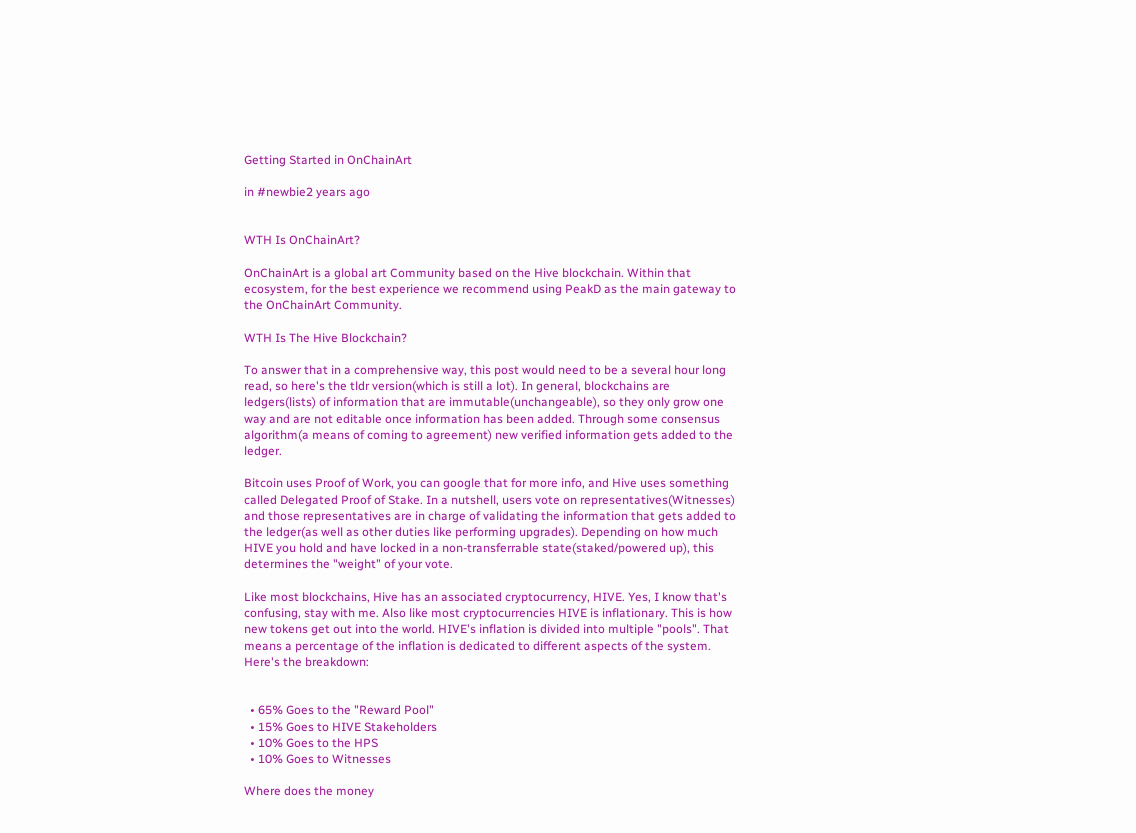Getting Started in OnChainArt

in #newbie2 years ago


WTH Is OnChainArt?

OnChainArt is a global art Community based on the Hive blockchain. Within that ecosystem, for the best experience we recommend using PeakD as the main gateway to the OnChainArt Community.

WTH Is The Hive Blockchain?

To answer that in a comprehensive way, this post would need to be a several hour long read, so here's the tldr version(which is still a lot). In general, blockchains are ledgers(lists) of information that are immutable(unchangeable), so they only grow one way and are not editable once information has been added. Through some consensus algorithm(a means of coming to agreement) new verified information gets added to the ledger.

Bitcoin uses Proof of Work, you can google that for more info, and Hive uses something called Delegated Proof of Stake. In a nutshell, users vote on representatives(Witnesses) and those representatives are in charge of validating the information that gets added to the ledger(as well as other duties like performing upgrades). Depending on how much HIVE you hold and have locked in a non-transferrable state(staked/powered up), this determines the "weight" of your vote.

Like most blockchains, Hive has an associated cryptocurrency, HIVE. Yes, I know that's confusing, stay with me. Also like most cryptocurrencies HIVE is inflationary. This is how new tokens get out into the world. HIVE's inflation is divided into multiple "pools". That means a percentage of the inflation is dedicated to different aspects of the system. Here's the breakdown:


  • 65% Goes to the "Reward Pool"
  • 15% Goes to HIVE Stakeholders
  • 10% Goes to the HPS
  • 10% Goes to Witnesses

Where does the money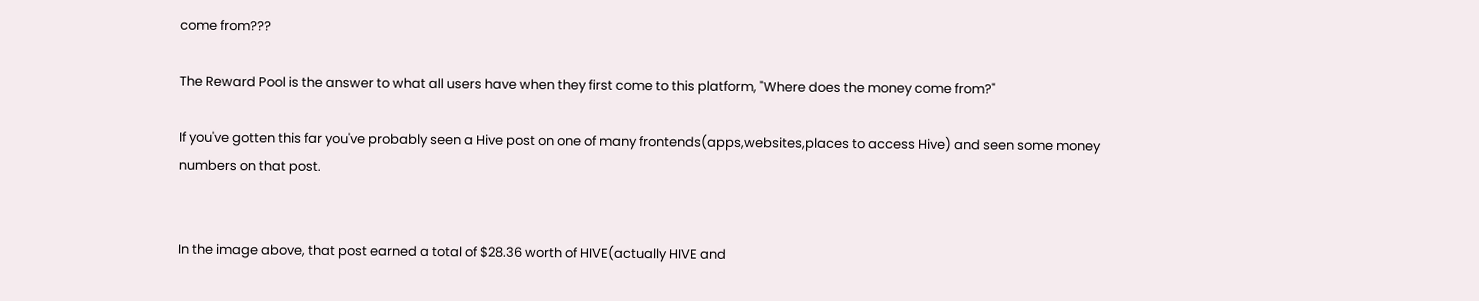come from???

The Reward Pool is the answer to what all users have when they first come to this platform, "Where does the money come from?"

If you've gotten this far you've probably seen a Hive post on one of many frontends(apps,websites,places to access Hive) and seen some money numbers on that post.


In the image above, that post earned a total of $28.36 worth of HIVE(actually HIVE and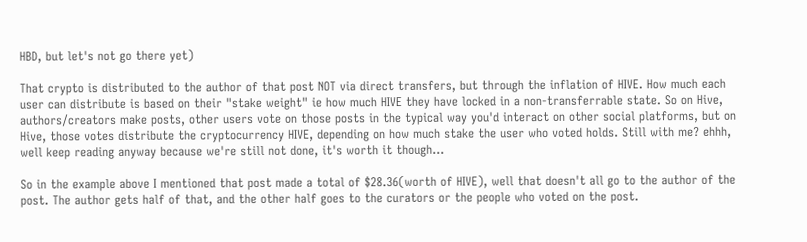HBD, but let's not go there yet)

That crypto is distributed to the author of that post NOT via direct transfers, but through the inflation of HIVE. How much each user can distribute is based on their "stake weight" ie how much HIVE they have locked in a non-transferrable state. So on Hive, authors/creators make posts, other users vote on those posts in the typical way you'd interact on other social platforms, but on Hive, those votes distribute the cryptocurrency HIVE, depending on how much stake the user who voted holds. Still with me? ehhh, well keep reading anyway because we're still not done, it's worth it though...

So in the example above I mentioned that post made a total of $28.36(worth of HIVE), well that doesn't all go to the author of the post. The author gets half of that, and the other half goes to the curators or the people who voted on the post.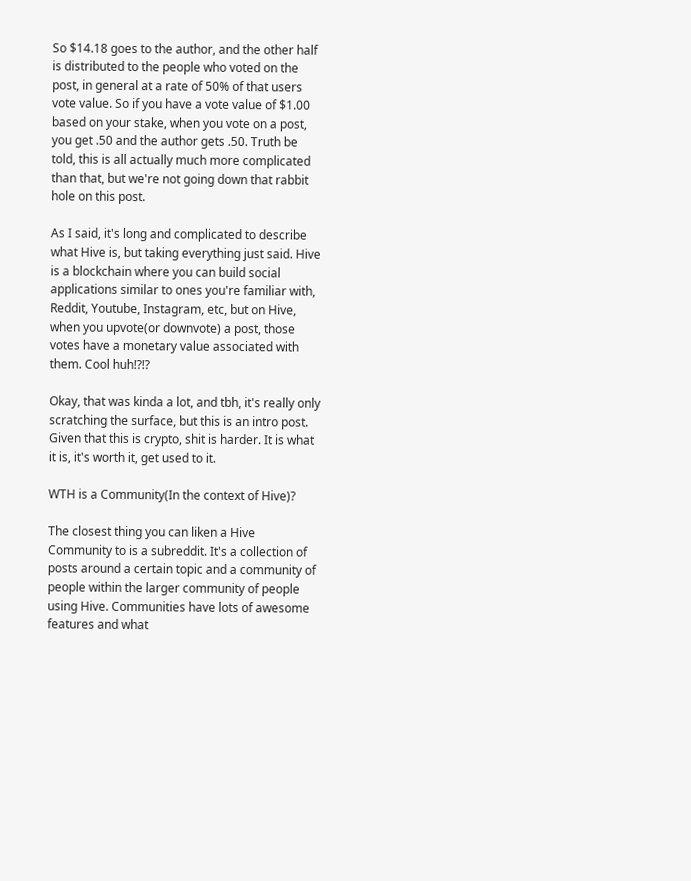So $14.18 goes to the author, and the other half is distributed to the people who voted on the post, in general at a rate of 50% of that users vote value. So if you have a vote value of $1.00 based on your stake, when you vote on a post, you get .50 and the author gets .50. Truth be told, this is all actually much more complicated than that, but we're not going down that rabbit hole on this post.

As I said, it's long and complicated to describe what Hive is, but taking everything just said. Hive is a blockchain where you can build social applications similar to ones you're familiar with, Reddit, Youtube, Instagram, etc, but on Hive, when you upvote(or downvote) a post, those votes have a monetary value associated with them. Cool huh!?!?

Okay, that was kinda a lot, and tbh, it's really only scratching the surface, but this is an intro post. Given that this is crypto, shit is harder. It is what it is, it's worth it, get used to it.

WTH is a Community(In the context of Hive)?

The closest thing you can liken a Hive Community to is a subreddit. It's a collection of posts around a certain topic and a community of people within the larger community of people using Hive. Communities have lots of awesome features and what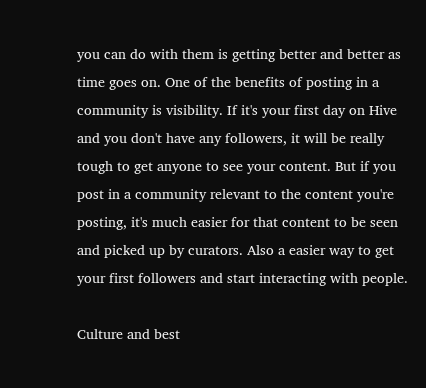you can do with them is getting better and better as time goes on. One of the benefits of posting in a community is visibility. If it's your first day on Hive and you don't have any followers, it will be really tough to get anyone to see your content. But if you post in a community relevant to the content you're posting, it's much easier for that content to be seen and picked up by curators. Also a easier way to get your first followers and start interacting with people.

Culture and best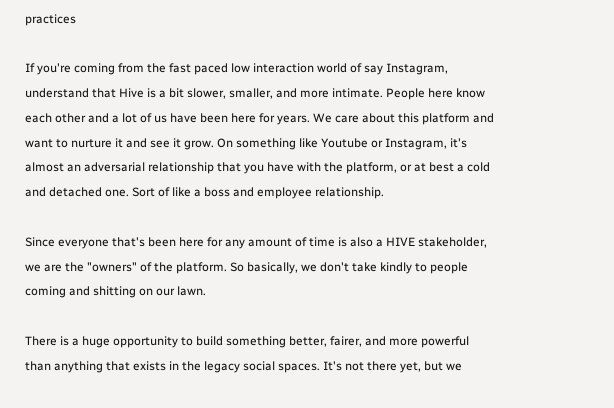practices

If you're coming from the fast paced low interaction world of say Instagram, understand that Hive is a bit slower, smaller, and more intimate. People here know each other and a lot of us have been here for years. We care about this platform and want to nurture it and see it grow. On something like Youtube or Instagram, it's almost an adversarial relationship that you have with the platform, or at best a cold and detached one. Sort of like a boss and employee relationship.

Since everyone that's been here for any amount of time is also a HIVE stakeholder, we are the "owners" of the platform. So basically, we don't take kindly to people coming and shitting on our lawn.

There is a huge opportunity to build something better, fairer, and more powerful than anything that exists in the legacy social spaces. It's not there yet, but we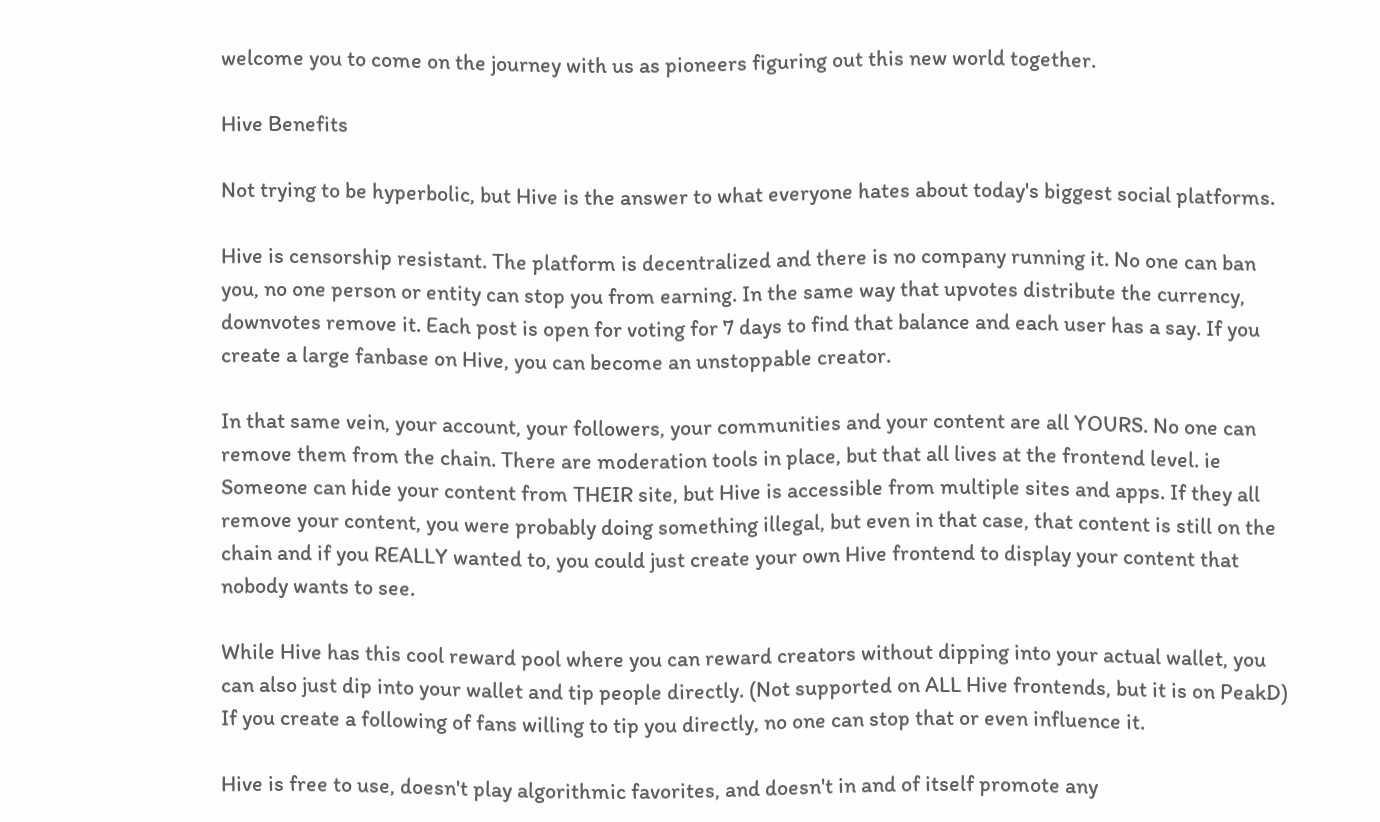welcome you to come on the journey with us as pioneers figuring out this new world together.

Hive Benefits

Not trying to be hyperbolic, but Hive is the answer to what everyone hates about today's biggest social platforms.

Hive is censorship resistant. The platform is decentralized and there is no company running it. No one can ban you, no one person or entity can stop you from earning. In the same way that upvotes distribute the currency, downvotes remove it. Each post is open for voting for 7 days to find that balance and each user has a say. If you create a large fanbase on Hive, you can become an unstoppable creator.

In that same vein, your account, your followers, your communities and your content are all YOURS. No one can remove them from the chain. There are moderation tools in place, but that all lives at the frontend level. ie Someone can hide your content from THEIR site, but Hive is accessible from multiple sites and apps. If they all remove your content, you were probably doing something illegal, but even in that case, that content is still on the chain and if you REALLY wanted to, you could just create your own Hive frontend to display your content that nobody wants to see.

While Hive has this cool reward pool where you can reward creators without dipping into your actual wallet, you can also just dip into your wallet and tip people directly. (Not supported on ALL Hive frontends, but it is on PeakD) If you create a following of fans willing to tip you directly, no one can stop that or even influence it.

Hive is free to use, doesn't play algorithmic favorites, and doesn't in and of itself promote any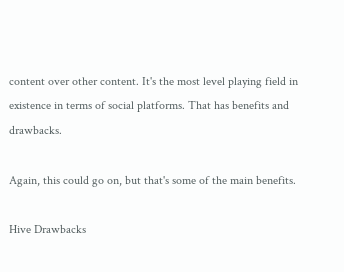content over other content. It's the most level playing field in existence in terms of social platforms. That has benefits and drawbacks.

Again, this could go on, but that's some of the main benefits.

Hive Drawbacks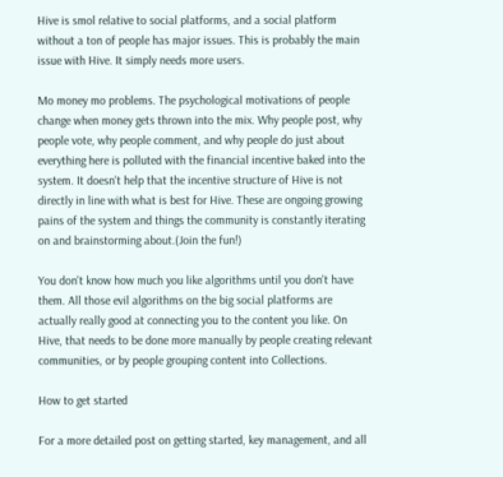Hive is smol relative to social platforms, and a social platform without a ton of people has major issues. This is probably the main issue with Hive. It simply needs more users.

Mo money mo problems. The psychological motivations of people change when money gets thrown into the mix. Why people post, why people vote, why people comment, and why people do just about everything here is polluted with the financial incentive baked into the system. It doesn't help that the incentive structure of Hive is not directly in line with what is best for Hive. These are ongoing growing pains of the system and things the community is constantly iterating on and brainstorming about.(Join the fun!)

You don't know how much you like algorithms until you don't have them. All those evil algorithms on the big social platforms are actually really good at connecting you to the content you like. On Hive, that needs to be done more manually by people creating relevant communities, or by people grouping content into Collections.

How to get started

For a more detailed post on getting started, key management, and all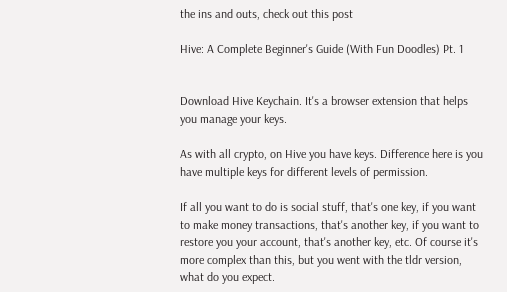the ins and outs, check out this post

Hive: A Complete Beginner's Guide (With Fun Doodles) Pt. 1


Download Hive Keychain. It's a browser extension that helps you manage your keys.

As with all crypto, on Hive you have keys. Difference here is you have multiple keys for different levels of permission.

If all you want to do is social stuff, that's one key, if you want to make money transactions, that's another key, if you want to restore you your account, that's another key, etc. Of course it's more complex than this, but you went with the tldr version, what do you expect.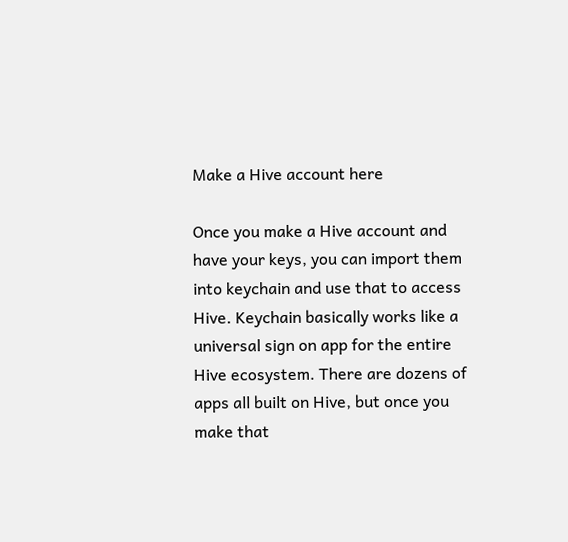Make a Hive account here

Once you make a Hive account and have your keys, you can import them into keychain and use that to access Hive. Keychain basically works like a universal sign on app for the entire Hive ecosystem. There are dozens of apps all built on Hive, but once you make that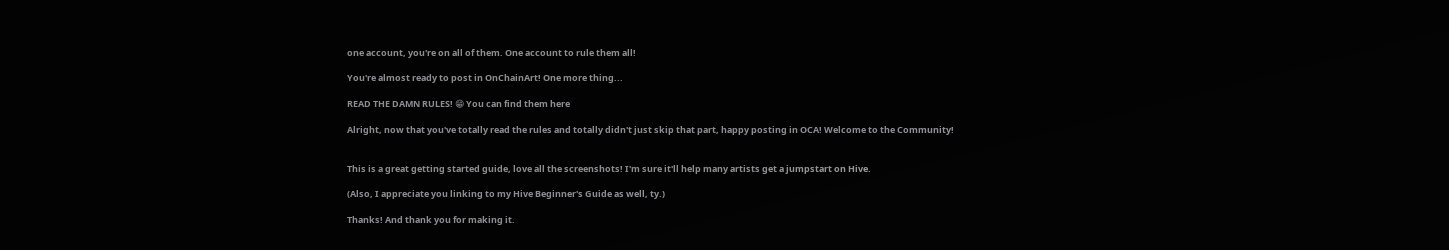one account, you're on all of them. One account to rule them all!

You're almost ready to post in OnChainArt! One more thing...

READ THE DAMN RULES! 😁 You can find them here

Alright, now that you've totally read the rules and totally didn't just skip that part, happy posting in OCA! Welcome to the Community!


This is a great getting started guide, love all the screenshots! I'm sure it'll help many artists get a jumpstart on Hive.

(Also, I appreciate you linking to my Hive Beginner's Guide as well, ty.)

Thanks! And thank you for making it.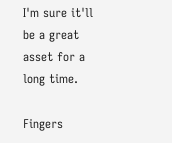I'm sure it'll be a great asset for a long time.

Fingers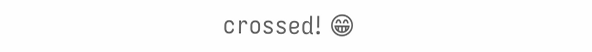crossed! 😁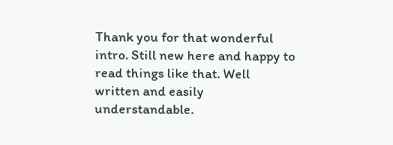Thank you for that wonderful intro. Still new here and happy to read things like that. Well written and easily understandable.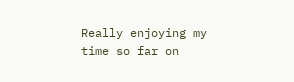Really enjoying my time so far on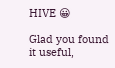HIVE 😀

Glad you found it useful,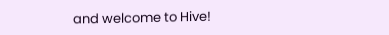and welcome to Hive!